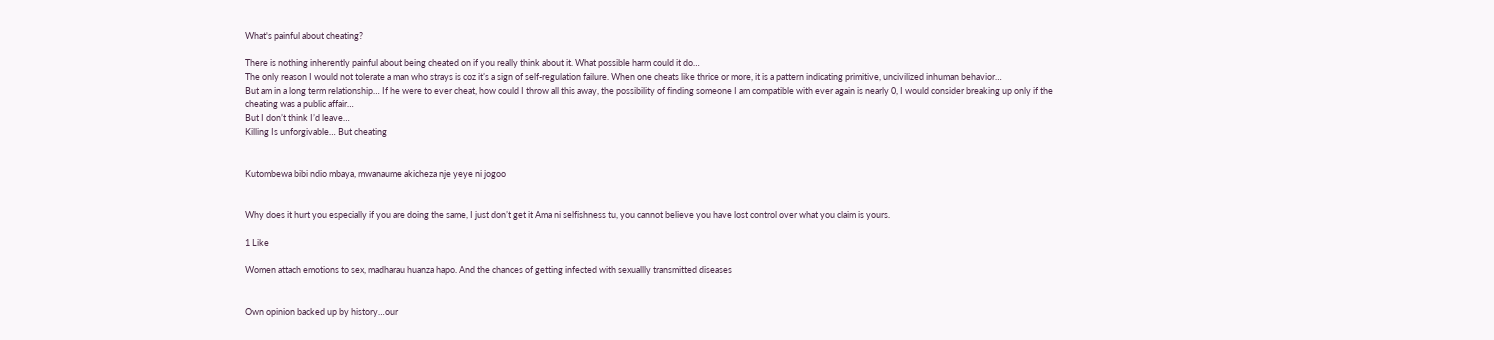What's painful about cheating?

There is nothing inherently painful about being cheated on if you really think about it. What possible harm could it do…
The only reason I would not tolerate a man who strays is coz it’s a sign of self-regulation failure. When one cheats like thrice or more, it is a pattern indicating primitive, uncivilized inhuman behavior…
But am in a long term relationship… If he were to ever cheat, how could I throw all this away, the possibility of finding someone I am compatible with ever again is nearly 0, I would consider breaking up only if the cheating was a public affair…
But I don’t think I’d leave…
Killing Is unforgivable… But cheating


Kutombewa bibi ndio mbaya, mwanaume akicheza nje yeye ni jogoo


Why does it hurt you especially if you are doing the same, I just don’t get it Ama ni selfishness tu, you cannot believe you have lost control over what you claim is yours.

1 Like

Women attach emotions to sex, madharau huanza hapo. And the chances of getting infected with sexuallly transmitted diseases


Own opinion backed up by history…our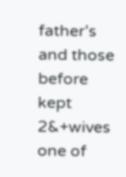father’s and those before kept 2&+wives one of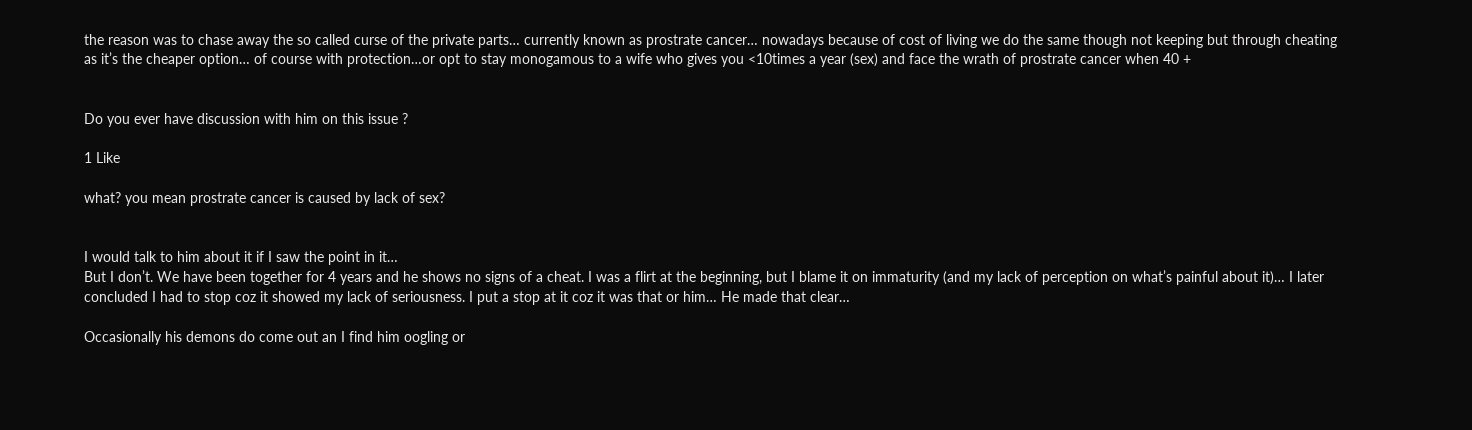the reason was to chase away the so called curse of the private parts… currently known as prostrate cancer… nowadays because of cost of living we do the same though not keeping but through cheating as it’s the cheaper option… of course with protection…or opt to stay monogamous to a wife who gives you <10times a year (sex) and face the wrath of prostrate cancer when 40 +


Do you ever have discussion with him on this issue ?

1 Like

what? you mean prostrate cancer is caused by lack of sex?


I would talk to him about it if I saw the point in it…
But I don’t. We have been together for 4 years and he shows no signs of a cheat. I was a flirt at the beginning, but I blame it on immaturity (and my lack of perception on what’s painful about it)… I later concluded I had to stop coz it showed my lack of seriousness. I put a stop at it coz it was that or him… He made that clear…

Occasionally his demons do come out an I find him oogling or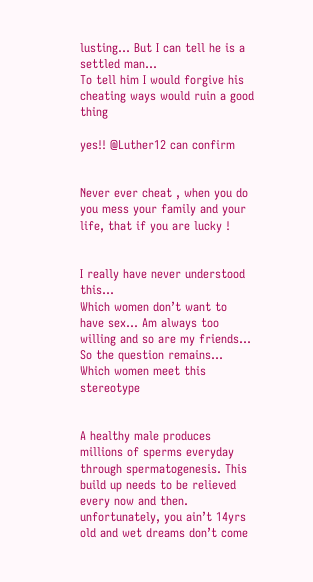lusting… But I can tell he is a settled man…
To tell him I would forgive his cheating ways would ruin a good thing

yes!! @Luther12 can confirm


Never ever cheat , when you do you mess your family and your life, that if you are lucky !


I really have never understood this…
Which women don’t want to have sex… Am always too willing and so are my friends… So the question remains… Which women meet this stereotype


A healthy male produces millions of sperms everyday through spermatogenesis. This build up needs to be relieved every now and then. unfortunately, you ain’t 14yrs old and wet dreams don’t come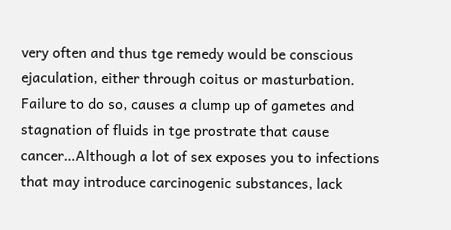very often and thus tge remedy would be conscious ejaculation, either through coitus or masturbation. Failure to do so, causes a clump up of gametes and stagnation of fluids in tge prostrate that cause cancer…Although a lot of sex exposes you to infections that may introduce carcinogenic substances, lack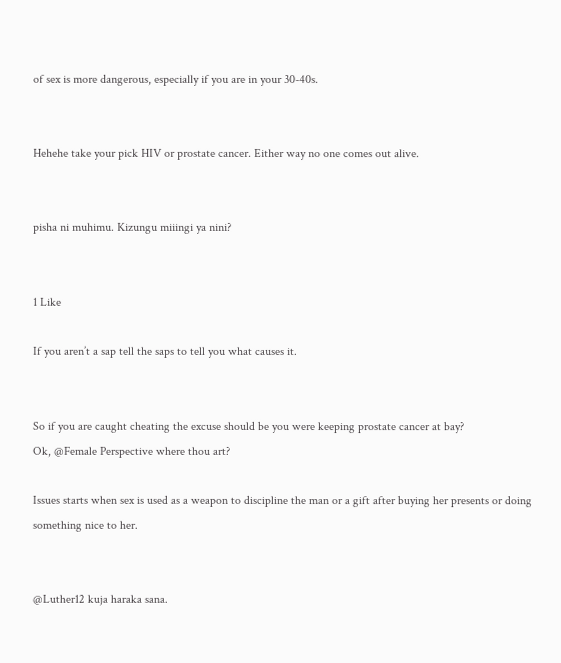of sex is more dangerous, especially if you are in your 30-40s.


Hehehe take your pick HIV or prostate cancer. Either way no one comes out alive.


pisha ni muhimu. Kizungu miiingi ya nini?


1 Like

If you aren’t a sap tell the saps to tell you what causes it.


So if you are caught cheating the excuse should be you were keeping prostate cancer at bay?
Ok, @Female Perspective where thou art?

Issues starts when sex is used as a weapon to discipline the man or a gift after buying her presents or doing something nice to her.


@Luther12 kuja haraka sana.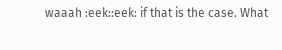waaah :eek::eek: if that is the case. What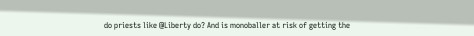do priests like @Liberty do? And is monoballer at risk of getting the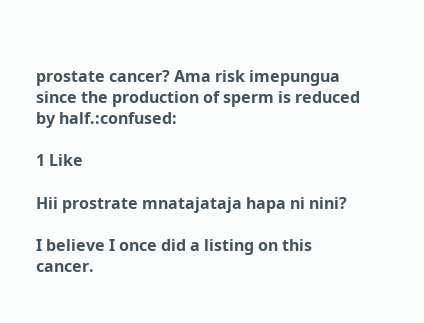prostate cancer? Ama risk imepungua since the production of sperm is reduced by half.:confused:

1 Like

Hii prostrate mnatajataja hapa ni nini?

I believe I once did a listing on this cancer.